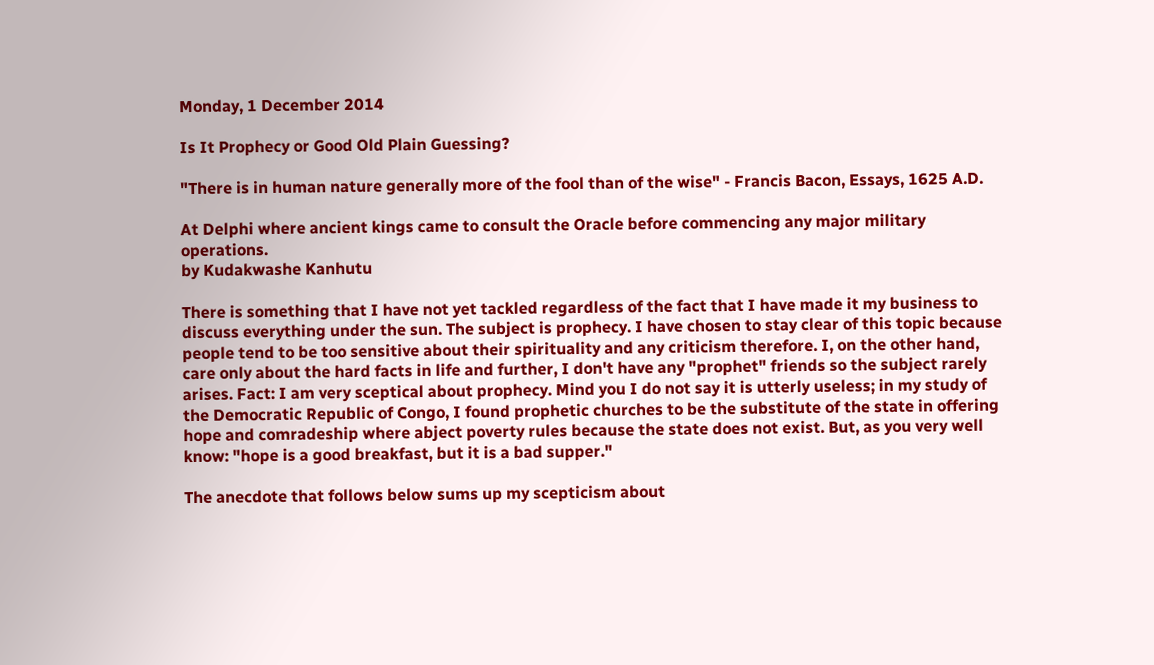Monday, 1 December 2014

Is It Prophecy or Good Old Plain Guessing?

"There is in human nature generally more of the fool than of the wise" - Francis Bacon, Essays, 1625 A.D.

At Delphi where ancient kings came to consult the Oracle before commencing any major military operations.
by Kudakwashe Kanhutu

There is something that I have not yet tackled regardless of the fact that I have made it my business to discuss everything under the sun. The subject is prophecy. I have chosen to stay clear of this topic because people tend to be too sensitive about their spirituality and any criticism therefore. I, on the other hand, care only about the hard facts in life and further, I don't have any "prophet" friends so the subject rarely arises. Fact: I am very sceptical about prophecy. Mind you I do not say it is utterly useless; in my study of the Democratic Republic of Congo, I found prophetic churches to be the substitute of the state in offering hope and comradeship where abject poverty rules because the state does not exist. But, as you very well know: "hope is a good breakfast, but it is a bad supper."

The anecdote that follows below sums up my scepticism about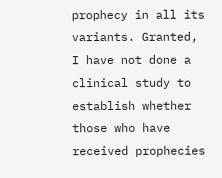prophecy in all its variants. Granted, I have not done a clinical study to establish whether those who have received prophecies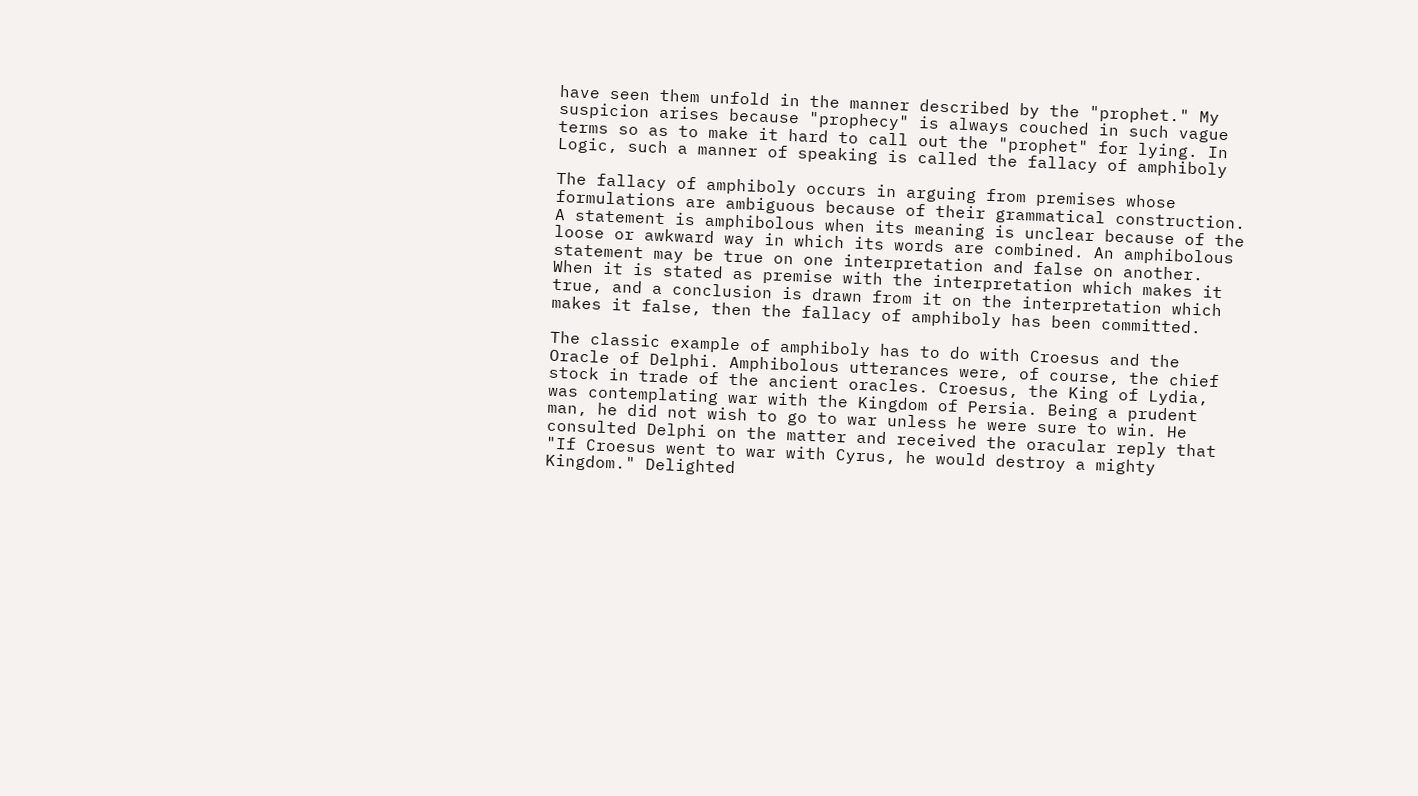have seen them unfold in the manner described by the "prophet." My suspicion arises because "prophecy" is always couched in such vague terms so as to make it hard to call out the "prophet" for lying. In Logic, such a manner of speaking is called the fallacy of amphiboly

The fallacy of amphiboly occurs in arguing from premises whose formulations are ambiguous because of their grammatical construction. A statement is amphibolous when its meaning is unclear because of the loose or awkward way in which its words are combined. An amphibolous statement may be true on one interpretation and false on another. When it is stated as premise with the interpretation which makes it true, and a conclusion is drawn from it on the interpretation which makes it false, then the fallacy of amphiboly has been committed.

The classic example of amphiboly has to do with Croesus and the Oracle of Delphi. Amphibolous utterances were, of course, the chief stock in trade of the ancient oracles. Croesus, the King of Lydia, was contemplating war with the Kingdom of Persia. Being a prudent man, he did not wish to go to war unless he were sure to win. He consulted Delphi on the matter and received the oracular reply that "If Croesus went to war with Cyrus, he would destroy a mighty Kingdom." Delighted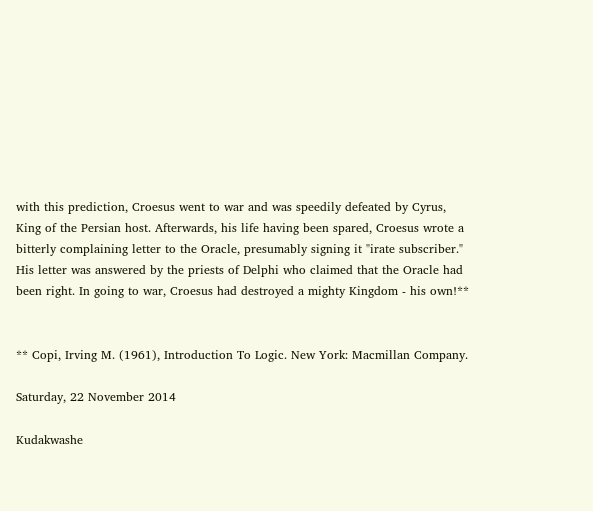with this prediction, Croesus went to war and was speedily defeated by Cyrus, King of the Persian host. Afterwards, his life having been spared, Croesus wrote a bitterly complaining letter to the Oracle, presumably signing it "irate subscriber." His letter was answered by the priests of Delphi who claimed that the Oracle had been right. In going to war, Croesus had destroyed a mighty Kingdom - his own!**


** Copi, Irving M. (1961), Introduction To Logic. New York: Macmillan Company.

Saturday, 22 November 2014

Kudakwashe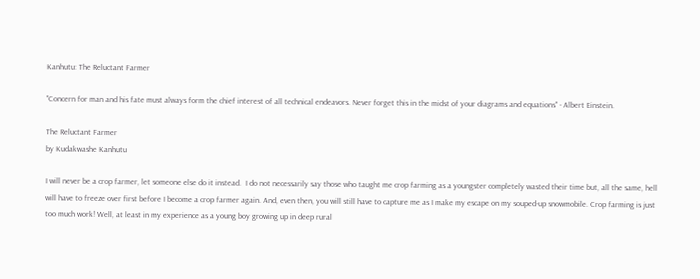Kanhutu: The Reluctant Farmer

"Concern for man and his fate must always form the chief interest of all technical endeavors. Never forget this in the midst of your diagrams and equations" - Albert Einstein.

The Reluctant Farmer
by Kudakwashe Kanhutu

I will never be a crop farmer, let someone else do it instead.  I do not necessarily say those who taught me crop farming as a youngster completely wasted their time but, all the same, hell will have to freeze over first before I become a crop farmer again. And, even then, you will still have to capture me as I make my escape on my souped-up snowmobile. Crop farming is just too much work! Well, at least in my experience as a young boy growing up in deep rural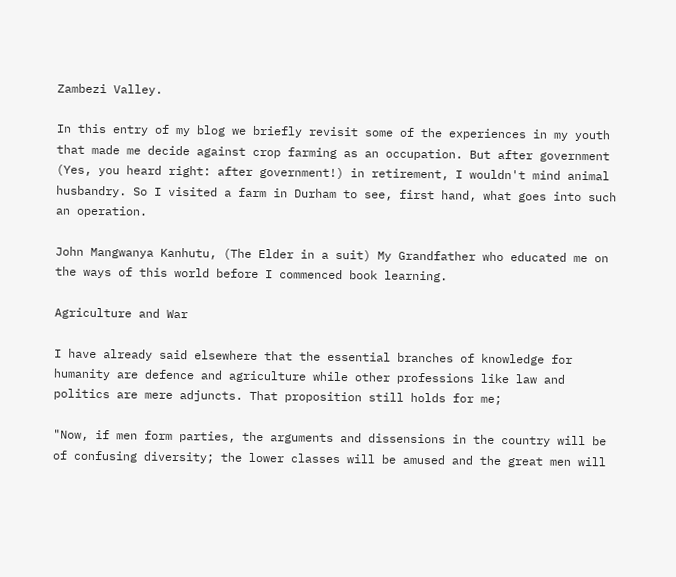Zambezi Valley.

In this entry of my blog we briefly revisit some of the experiences in my youth that made me decide against crop farming as an occupation. But after government (Yes, you heard right: after government!) in retirement, I wouldn't mind animal husbandry. So I visited a farm in Durham to see, first hand, what goes into such an operation.

John Mangwanya Kanhutu, (The Elder in a suit) My Grandfather who educated me on the ways of this world before I commenced book learning.

Agriculture and War

I have already said elsewhere that the essential branches of knowledge for humanity are defence and agriculture while other professions like law and politics are mere adjuncts. That proposition still holds for me;

"Now, if men form parties, the arguments and dissensions in the country will be of confusing diversity; the lower classes will be amused and the great men will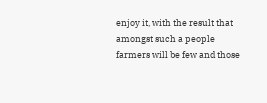enjoy it, with the result that amongst such a people farmers will be few and those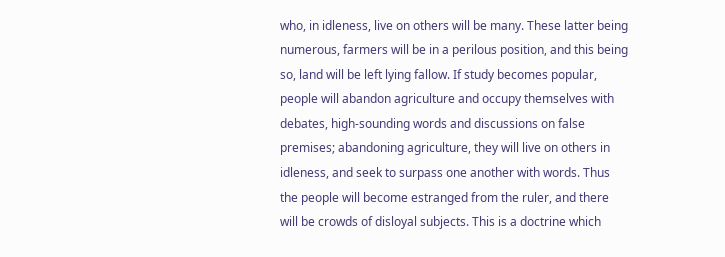who, in idleness, live on others will be many. These latter being numerous, farmers will be in a perilous position, and this being so, land will be left lying fallow. If study becomes popular, people will abandon agriculture and occupy themselves with debates, high-sounding words and discussions on false premises; abandoning agriculture, they will live on others in idleness, and seek to surpass one another with words. Thus the people will become estranged from the ruler, and there will be crowds of disloyal subjects. This is a doctrine which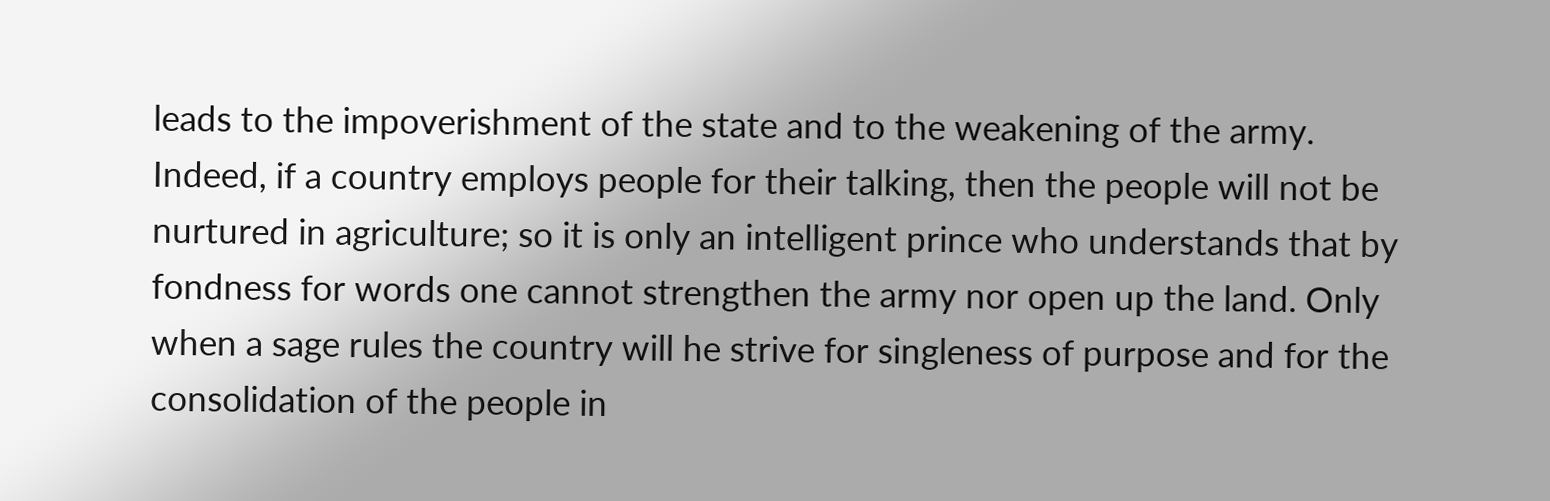leads to the impoverishment of the state and to the weakening of the army. Indeed, if a country employs people for their talking, then the people will not be nurtured in agriculture; so it is only an intelligent prince who understands that by fondness for words one cannot strengthen the army nor open up the land. Only when a sage rules the country will he strive for singleness of purpose and for the consolidation of the people in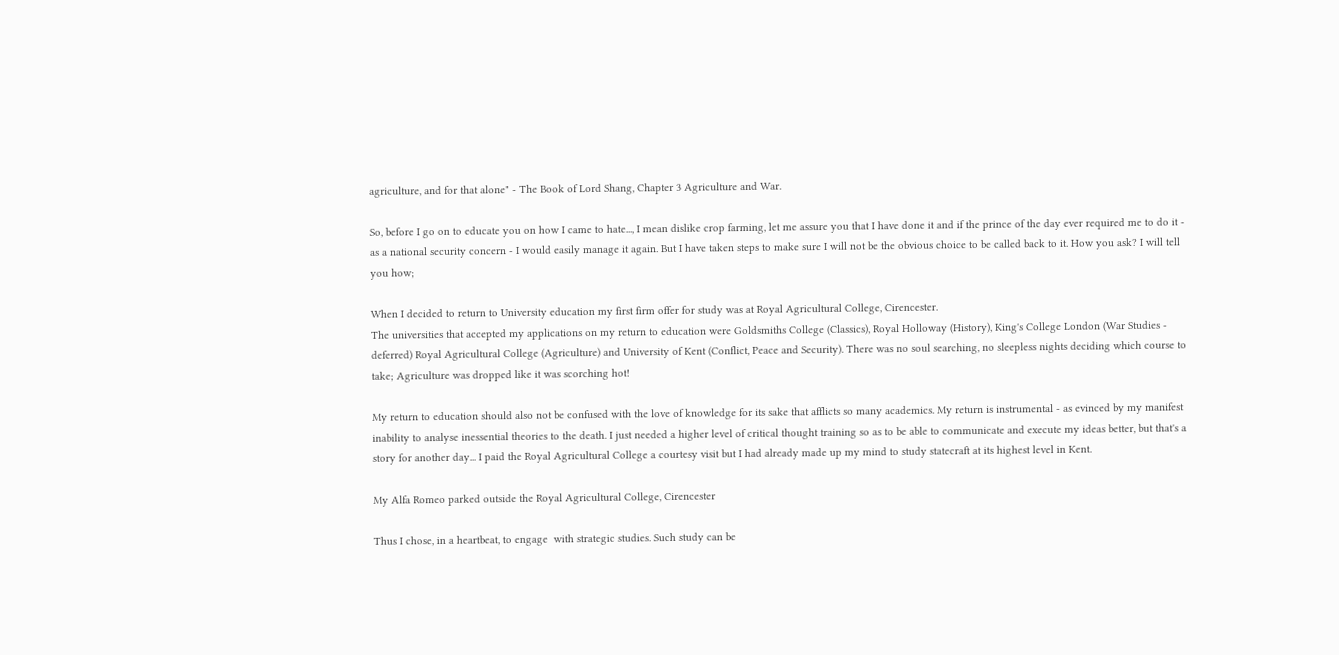agriculture, and for that alone" - The Book of Lord Shang, Chapter 3 Agriculture and War.

So, before I go on to educate you on how I came to hate..., I mean dislike crop farming, let me assure you that I have done it and if the prince of the day ever required me to do it - as a national security concern - I would easily manage it again. But I have taken steps to make sure I will not be the obvious choice to be called back to it. How you ask? I will tell you how;

When I decided to return to University education my first firm offer for study was at Royal Agricultural College, Cirencester.
The universities that accepted my applications on my return to education were Goldsmiths College (Classics), Royal Holloway (History), King's College London (War Studies - deferred) Royal Agricultural College (Agriculture) and University of Kent (Conflict, Peace and Security). There was no soul searching, no sleepless nights deciding which course to take; Agriculture was dropped like it was scorching hot!

My return to education should also not be confused with the love of knowledge for its sake that afflicts so many academics. My return is instrumental - as evinced by my manifest inability to analyse inessential theories to the death. I just needed a higher level of critical thought training so as to be able to communicate and execute my ideas better, but that's a story for another day... I paid the Royal Agricultural College a courtesy visit but I had already made up my mind to study statecraft at its highest level in Kent.

My Alfa Romeo parked outside the Royal Agricultural College, Cirencester

Thus I chose, in a heartbeat, to engage  with strategic studies. Such study can be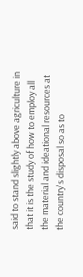said to stand slightly above agriculture in that it is the study of how to employ all the material and ideational resources at the country's disposal so as to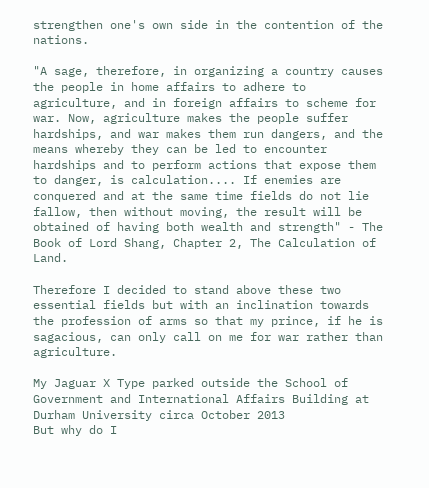strengthen one's own side in the contention of the nations.

"A sage, therefore, in organizing a country causes the people in home affairs to adhere to agriculture, and in foreign affairs to scheme for war. Now, agriculture makes the people suffer hardships, and war makes them run dangers, and the means whereby they can be led to encounter hardships and to perform actions that expose them to danger, is calculation.... If enemies are conquered and at the same time fields do not lie fallow, then without moving, the result will be obtained of having both wealth and strength" - The Book of Lord Shang, Chapter 2, The Calculation of Land.

Therefore I decided to stand above these two essential fields but with an inclination towards the profession of arms so that my prince, if he is sagacious, can only call on me for war rather than agriculture.

My Jaguar X Type parked outside the School of Government and International Affairs Building at Durham University circa October 2013
But why do I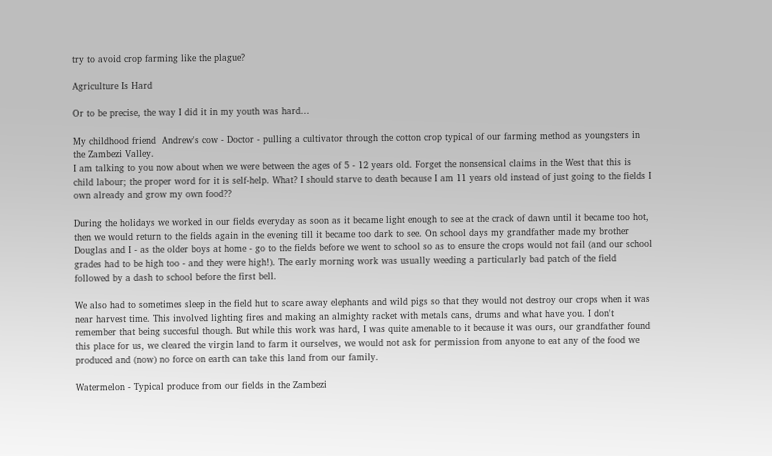try to avoid crop farming like the plague?

Agriculture Is Hard

Or to be precise, the way I did it in my youth was hard...

My childhood friend  Andrew's cow - Doctor - pulling a cultivator through the cotton crop typical of our farming method as youngsters in the Zambezi Valley.
I am talking to you now about when we were between the ages of 5 - 12 years old. Forget the nonsensical claims in the West that this is child labour; the proper word for it is self-help. What? I should starve to death because I am 11 years old instead of just going to the fields I own already and grow my own food??

During the holidays we worked in our fields everyday as soon as it became light enough to see at the crack of dawn until it became too hot, then we would return to the fields again in the evening till it became too dark to see. On school days my grandfather made my brother Douglas and I - as the older boys at home - go to the fields before we went to school so as to ensure the crops would not fail (and our school grades had to be high too - and they were high!). The early morning work was usually weeding a particularly bad patch of the field followed by a dash to school before the first bell.

We also had to sometimes sleep in the field hut to scare away elephants and wild pigs so that they would not destroy our crops when it was near harvest time. This involved lighting fires and making an almighty racket with metals cans, drums and what have you. I don't remember that being succesful though. But while this work was hard, I was quite amenable to it because it was ours, our grandfather found this place for us, we cleared the virgin land to farm it ourselves, we would not ask for permission from anyone to eat any of the food we produced and (now) no force on earth can take this land from our family.

Watermelon - Typical produce from our fields in the Zambezi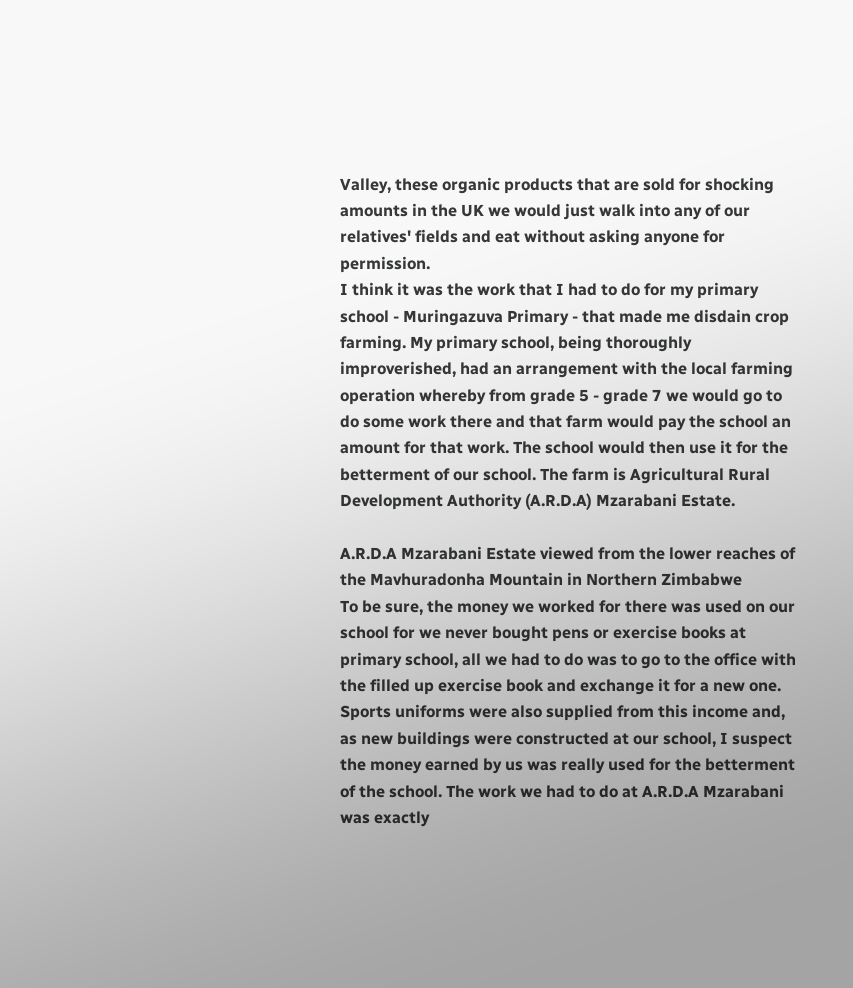Valley, these organic products that are sold for shocking amounts in the UK we would just walk into any of our relatives' fields and eat without asking anyone for permission.
I think it was the work that I had to do for my primary school - Muringazuva Primary - that made me disdain crop farming. My primary school, being thoroughly improverished, had an arrangement with the local farming operation whereby from grade 5 - grade 7 we would go to do some work there and that farm would pay the school an amount for that work. The school would then use it for the betterment of our school. The farm is Agricultural Rural Development Authority (A.R.D.A) Mzarabani Estate.

A.R.D.A Mzarabani Estate viewed from the lower reaches of the Mavhuradonha Mountain in Northern Zimbabwe
To be sure, the money we worked for there was used on our school for we never bought pens or exercise books at primary school, all we had to do was to go to the office with the filled up exercise book and exchange it for a new one. Sports uniforms were also supplied from this income and, as new buildings were constructed at our school, I suspect the money earned by us was really used for the betterment of the school. The work we had to do at A.R.D.A Mzarabani was exactly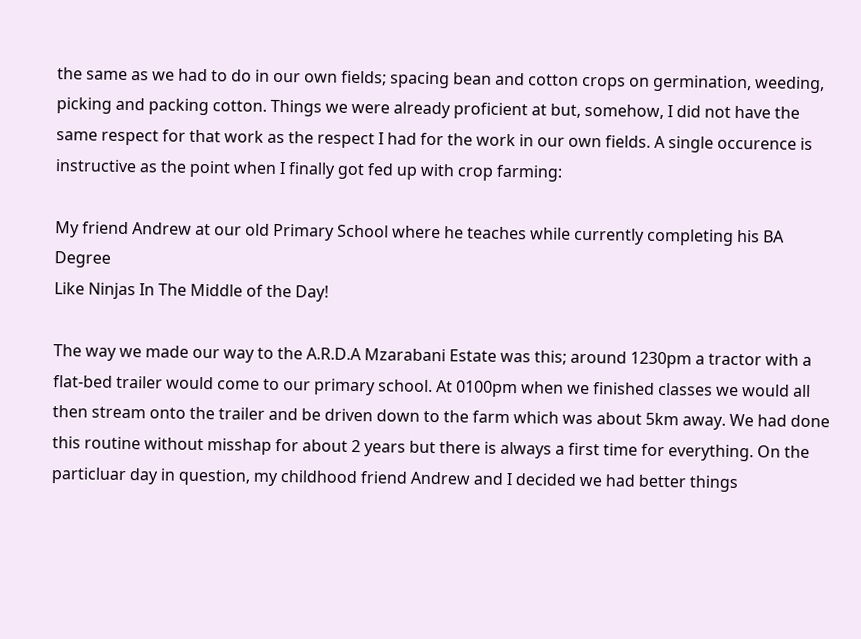the same as we had to do in our own fields; spacing bean and cotton crops on germination, weeding, picking and packing cotton. Things we were already proficient at but, somehow, I did not have the same respect for that work as the respect I had for the work in our own fields. A single occurence is instructive as the point when I finally got fed up with crop farming:

My friend Andrew at our old Primary School where he teaches while currently completing his BA Degree
Like Ninjas In The Middle of the Day!

The way we made our way to the A.R.D.A Mzarabani Estate was this; around 1230pm a tractor with a flat-bed trailer would come to our primary school. At 0100pm when we finished classes we would all then stream onto the trailer and be driven down to the farm which was about 5km away. We had done this routine without misshap for about 2 years but there is always a first time for everything. On the particluar day in question, my childhood friend Andrew and I decided we had better things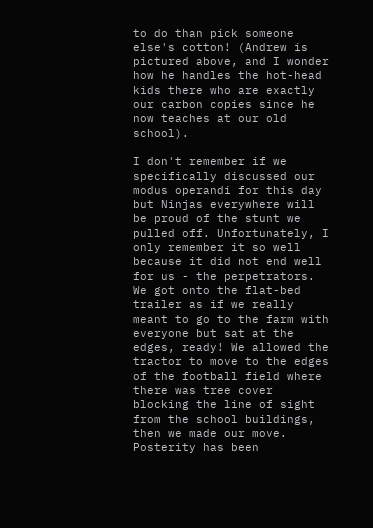to do than pick someone else's cotton! (Andrew is pictured above, and I wonder how he handles the hot-head kids there who are exactly our carbon copies since he now teaches at our old school).

I don't remember if we specifically discussed our modus operandi for this day but Ninjas everywhere will be proud of the stunt we pulled off. Unfortunately, I only remember it so well because it did not end well for us - the perpetrators. We got onto the flat-bed trailer as if we really meant to go to the farm with everyone but sat at the edges, ready! We allowed the tractor to move to the edges of the football field where there was tree cover blocking the line of sight from the school buildings, then we made our move. Posterity has been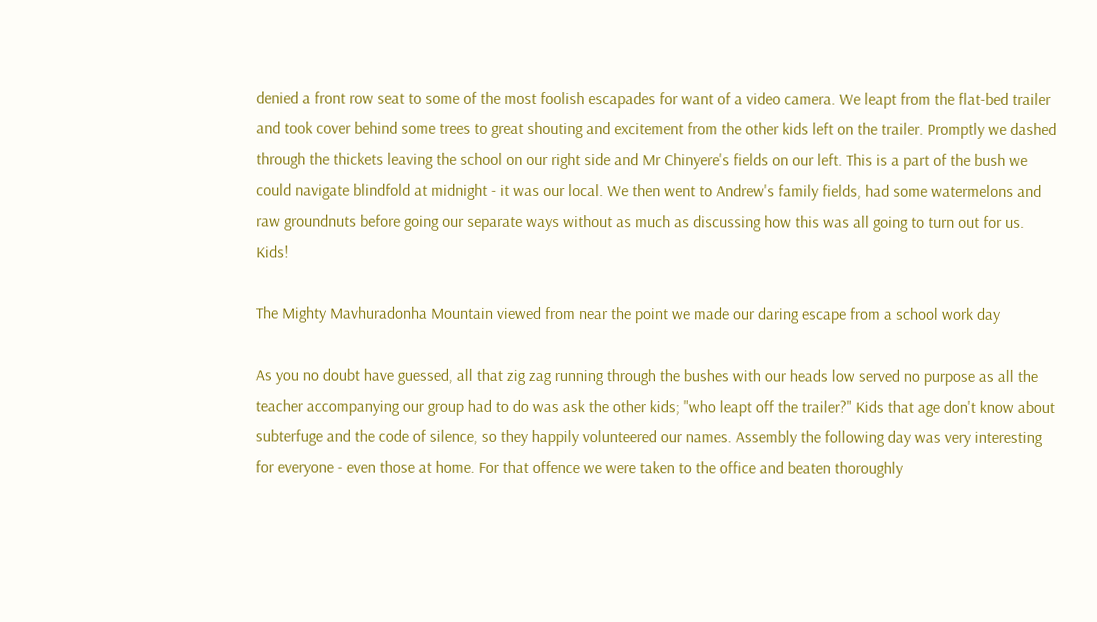denied a front row seat to some of the most foolish escapades for want of a video camera. We leapt from the flat-bed trailer and took cover behind some trees to great shouting and excitement from the other kids left on the trailer. Promptly we dashed through the thickets leaving the school on our right side and Mr Chinyere's fields on our left. This is a part of the bush we could navigate blindfold at midnight - it was our local. We then went to Andrew's family fields, had some watermelons and raw groundnuts before going our separate ways without as much as discussing how this was all going to turn out for us. Kids!

The Mighty Mavhuradonha Mountain viewed from near the point we made our daring escape from a school work day

As you no doubt have guessed, all that zig zag running through the bushes with our heads low served no purpose as all the teacher accompanying our group had to do was ask the other kids; "who leapt off the trailer?" Kids that age don't know about subterfuge and the code of silence, so they happily volunteered our names. Assembly the following day was very interesting for everyone - even those at home. For that offence we were taken to the office and beaten thoroughly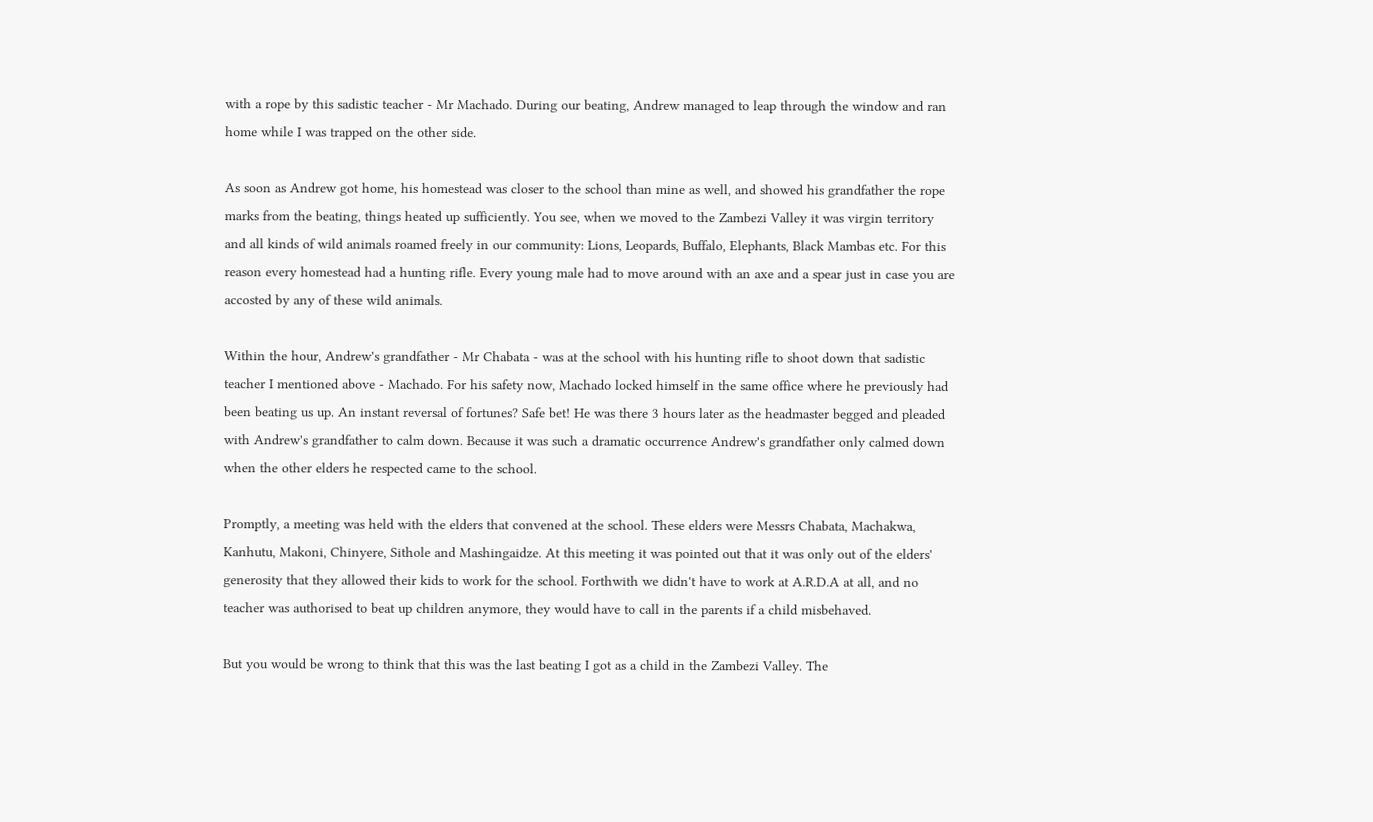with a rope by this sadistic teacher - Mr Machado. During our beating, Andrew managed to leap through the window and ran home while I was trapped on the other side.

As soon as Andrew got home, his homestead was closer to the school than mine as well, and showed his grandfather the rope marks from the beating, things heated up sufficiently. You see, when we moved to the Zambezi Valley it was virgin territory and all kinds of wild animals roamed freely in our community: Lions, Leopards, Buffalo, Elephants, Black Mambas etc. For this reason every homestead had a hunting rifle. Every young male had to move around with an axe and a spear just in case you are accosted by any of these wild animals.

Within the hour, Andrew's grandfather - Mr Chabata - was at the school with his hunting rifle to shoot down that sadistic teacher I mentioned above - Machado. For his safety now, Machado locked himself in the same office where he previously had been beating us up. An instant reversal of fortunes? Safe bet! He was there 3 hours later as the headmaster begged and pleaded with Andrew's grandfather to calm down. Because it was such a dramatic occurrence Andrew's grandfather only calmed down when the other elders he respected came to the school.

Promptly, a meeting was held with the elders that convened at the school. These elders were Messrs Chabata, Machakwa, Kanhutu, Makoni, Chinyere, Sithole and Mashingaidze. At this meeting it was pointed out that it was only out of the elders' generosity that they allowed their kids to work for the school. Forthwith we didn't have to work at A.R.D.A at all, and no teacher was authorised to beat up children anymore, they would have to call in the parents if a child misbehaved.

But you would be wrong to think that this was the last beating I got as a child in the Zambezi Valley. The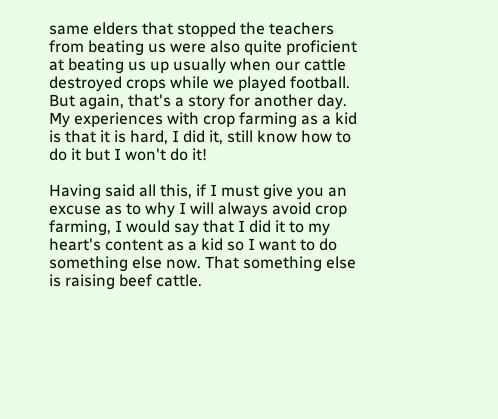same elders that stopped the teachers from beating us were also quite proficient at beating us up usually when our cattle destroyed crops while we played football. But again, that's a story for another day. My experiences with crop farming as a kid is that it is hard, I did it, still know how to do it but I won't do it!

Having said all this, if I must give you an excuse as to why I will always avoid crop farming, I would say that I did it to my heart's content as a kid so I want to do something else now. That something else is raising beef cattle.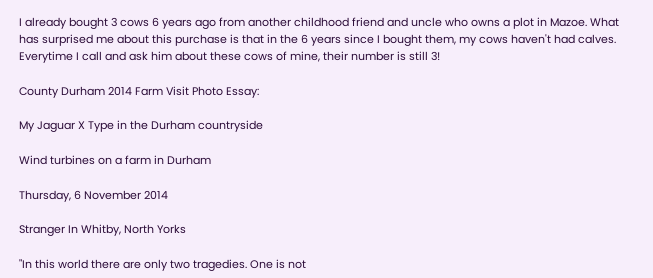I already bought 3 cows 6 years ago from another childhood friend and uncle who owns a plot in Mazoe. What has surprised me about this purchase is that in the 6 years since I bought them, my cows haven't had calves. Everytime I call and ask him about these cows of mine, their number is still 3!

County Durham 2014 Farm Visit Photo Essay:

My Jaguar X Type in the Durham countryside

Wind turbines on a farm in Durham

Thursday, 6 November 2014

Stranger In Whitby, North Yorks

"In this world there are only two tragedies. One is not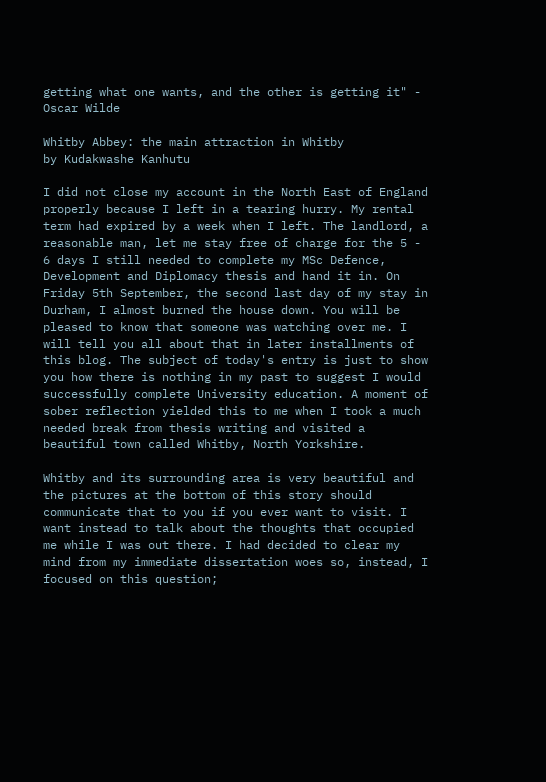getting what one wants, and the other is getting it" - Oscar Wilde

Whitby Abbey: the main attraction in Whitby
by Kudakwashe Kanhutu

I did not close my account in the North East of England properly because I left in a tearing hurry. My rental term had expired by a week when I left. The landlord, a reasonable man, let me stay free of charge for the 5 - 6 days I still needed to complete my MSc Defence, Development and Diplomacy thesis and hand it in. On Friday 5th September, the second last day of my stay in Durham, I almost burned the house down. You will be pleased to know that someone was watching over me. I will tell you all about that in later installments of this blog. The subject of today's entry is just to show you how there is nothing in my past to suggest I would successfully complete University education. A moment of sober reflection yielded this to me when I took a much needed break from thesis writing and visited a beautiful town called Whitby, North Yorkshire.

Whitby and its surrounding area is very beautiful and the pictures at the bottom of this story should communicate that to you if you ever want to visit. I want instead to talk about the thoughts that occupied me while I was out there. I had decided to clear my mind from my immediate dissertation woes so, instead, I focused on this question;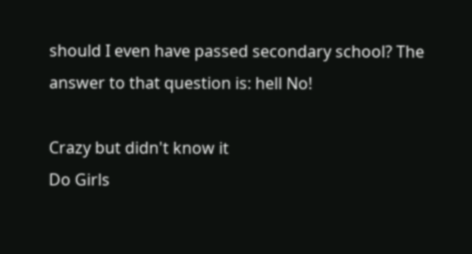should I even have passed secondary school? The answer to that question is: hell No!

Crazy but didn't know it
Do Girls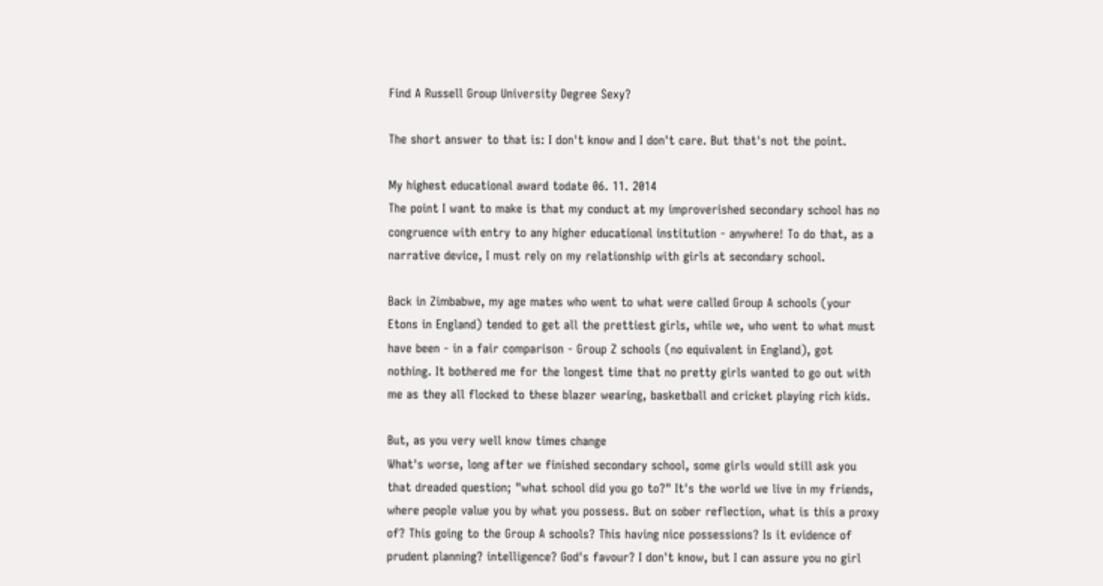Find A Russell Group University Degree Sexy?

The short answer to that is: I don't know and I don't care. But that's not the point.

My highest educational award todate 06. 11. 2014
The point I want to make is that my conduct at my improverished secondary school has no congruence with entry to any higher educational institution - anywhere! To do that, as a narrative device, I must rely on my relationship with girls at secondary school.

Back in Zimbabwe, my age mates who went to what were called Group A schools (your Etons in England) tended to get all the prettiest girls, while we, who went to what must have been - in a fair comparison - Group Z schools (no equivalent in England), got nothing. It bothered me for the longest time that no pretty girls wanted to go out with me as they all flocked to these blazer wearing, basketball and cricket playing rich kids.

But, as you very well know times change
What's worse, long after we finished secondary school, some girls would still ask you that dreaded question; "what school did you go to?" It's the world we live in my friends, where people value you by what you possess. But on sober reflection, what is this a proxy of? This going to the Group A schools? This having nice possessions? Is it evidence of prudent planning? intelligence? God's favour? I don't know, but I can assure you no girl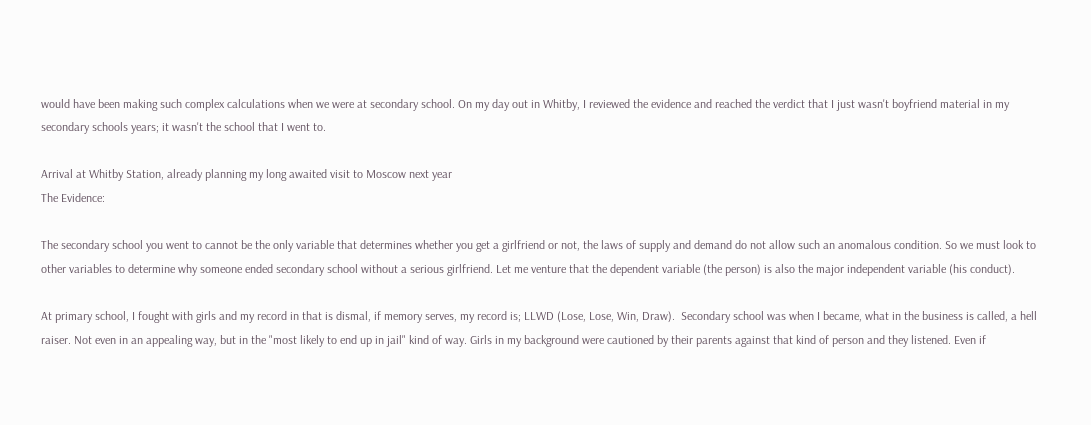would have been making such complex calculations when we were at secondary school. On my day out in Whitby, I reviewed the evidence and reached the verdict that I just wasn't boyfriend material in my secondary schools years; it wasn't the school that I went to.

Arrival at Whitby Station, already planning my long awaited visit to Moscow next year
The Evidence:

The secondary school you went to cannot be the only variable that determines whether you get a girlfriend or not, the laws of supply and demand do not allow such an anomalous condition. So we must look to other variables to determine why someone ended secondary school without a serious girlfriend. Let me venture that the dependent variable (the person) is also the major independent variable (his conduct).

At primary school, I fought with girls and my record in that is dismal, if memory serves, my record is; LLWD (Lose, Lose, Win, Draw).  Secondary school was when I became, what in the business is called, a hell raiser. Not even in an appealing way, but in the "most likely to end up in jail" kind of way. Girls in my background were cautioned by their parents against that kind of person and they listened. Even if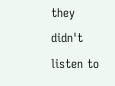they didn't listen to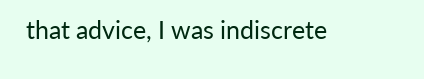that advice, I was indiscrete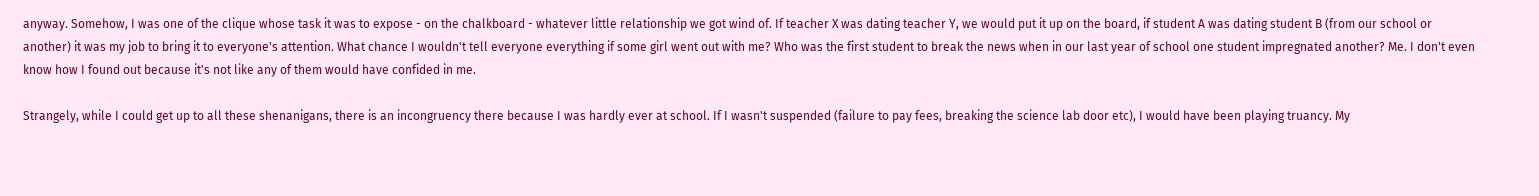anyway. Somehow, I was one of the clique whose task it was to expose - on the chalkboard - whatever little relationship we got wind of. If teacher X was dating teacher Y, we would put it up on the board, if student A was dating student B (from our school or another) it was my job to bring it to everyone's attention. What chance I wouldn't tell everyone everything if some girl went out with me? Who was the first student to break the news when in our last year of school one student impregnated another? Me. I don't even know how I found out because it's not like any of them would have confided in me.

Strangely, while I could get up to all these shenanigans, there is an incongruency there because I was hardly ever at school. If I wasn't suspended (failure to pay fees, breaking the science lab door etc), I would have been playing truancy. My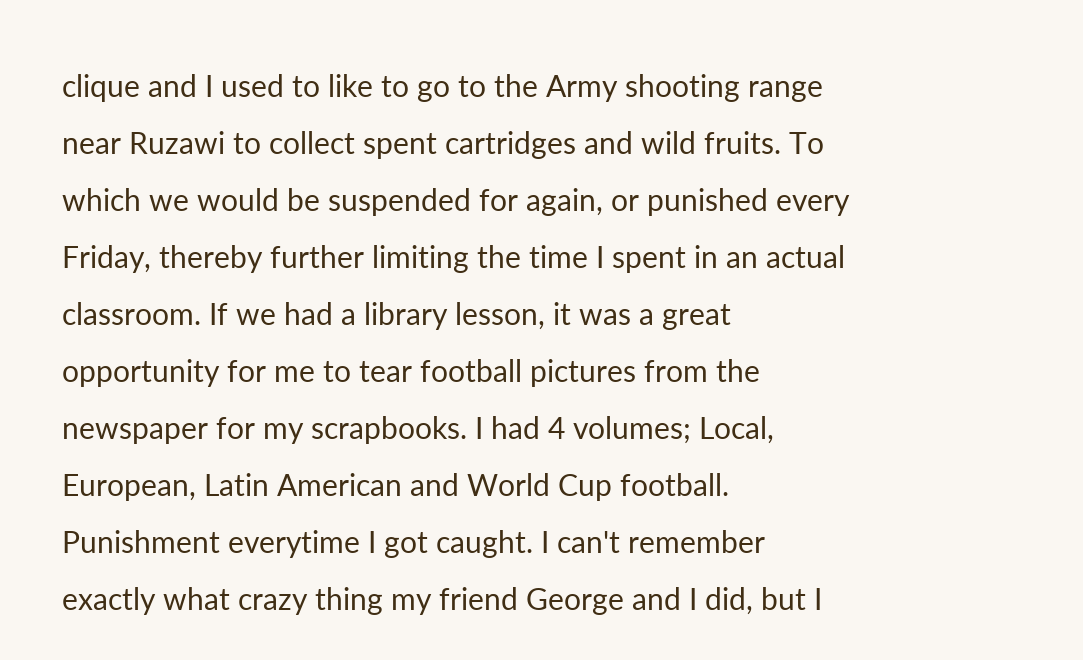clique and I used to like to go to the Army shooting range near Ruzawi to collect spent cartridges and wild fruits. To which we would be suspended for again, or punished every Friday, thereby further limiting the time I spent in an actual classroom. If we had a library lesson, it was a great opportunity for me to tear football pictures from the newspaper for my scrapbooks. I had 4 volumes; Local, European, Latin American and World Cup football. Punishment everytime I got caught. I can't remember exactly what crazy thing my friend George and I did, but I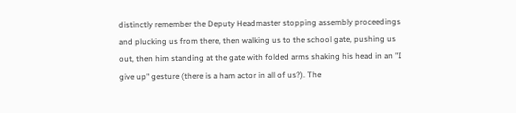distinctly remember the Deputy Headmaster stopping assembly proceedings and plucking us from there, then walking us to the school gate, pushing us out, then him standing at the gate with folded arms shaking his head in an "I give up" gesture (there is a ham actor in all of us?). The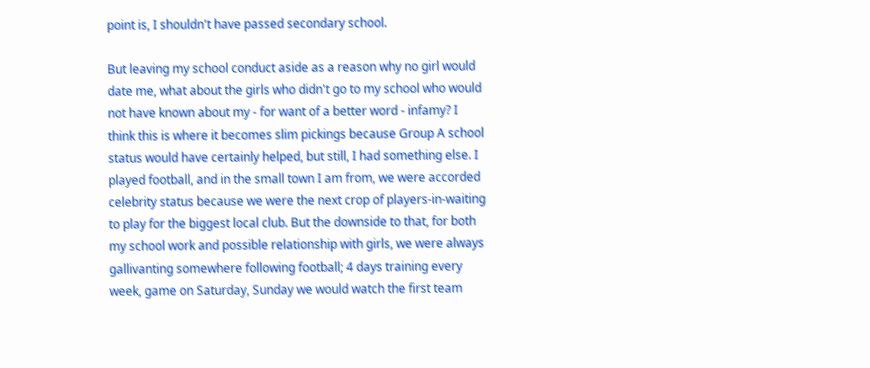point is, I shouldn't have passed secondary school.

But leaving my school conduct aside as a reason why no girl would date me, what about the girls who didn't go to my school who would not have known about my - for want of a better word - infamy? I think this is where it becomes slim pickings because Group A school status would have certainly helped, but still, I had something else. I played football, and in the small town I am from, we were accorded celebrity status because we were the next crop of players-in-waiting to play for the biggest local club. But the downside to that, for both my school work and possible relationship with girls, we were always gallivanting somewhere following football; 4 days training every week, game on Saturday, Sunday we would watch the first team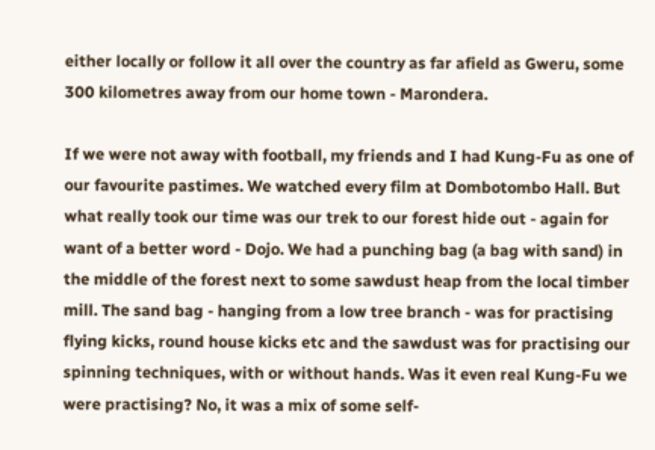either locally or follow it all over the country as far afield as Gweru, some 300 kilometres away from our home town - Marondera.

If we were not away with football, my friends and I had Kung-Fu as one of our favourite pastimes. We watched every film at Dombotombo Hall. But what really took our time was our trek to our forest hide out - again for want of a better word - Dojo. We had a punching bag (a bag with sand) in the middle of the forest next to some sawdust heap from the local timber mill. The sand bag - hanging from a low tree branch - was for practising flying kicks, round house kicks etc and the sawdust was for practising our spinning techniques, with or without hands. Was it even real Kung-Fu we were practising? No, it was a mix of some self-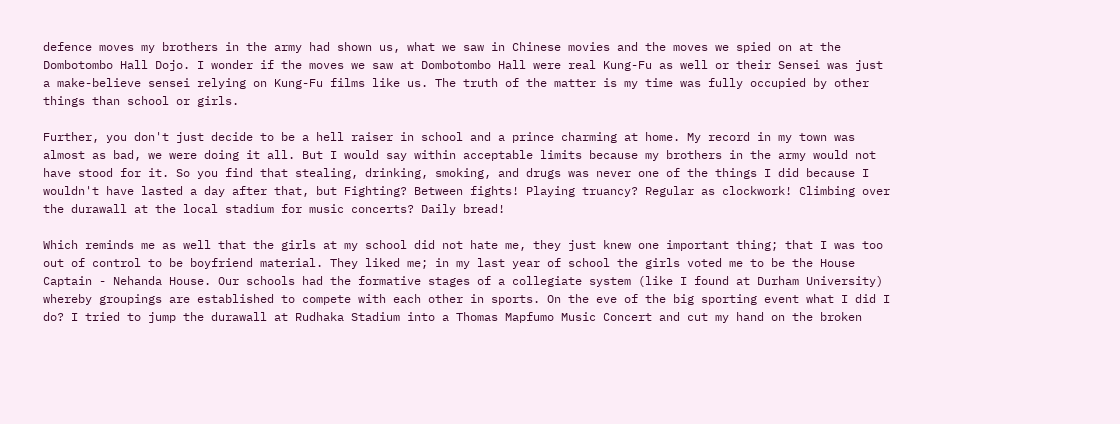defence moves my brothers in the army had shown us, what we saw in Chinese movies and the moves we spied on at the Dombotombo Hall Dojo. I wonder if the moves we saw at Dombotombo Hall were real Kung-Fu as well or their Sensei was just a make-believe sensei relying on Kung-Fu films like us. The truth of the matter is my time was fully occupied by other things than school or girls.

Further, you don't just decide to be a hell raiser in school and a prince charming at home. My record in my town was almost as bad, we were doing it all. But I would say within acceptable limits because my brothers in the army would not have stood for it. So you find that stealing, drinking, smoking, and drugs was never one of the things I did because I wouldn't have lasted a day after that, but Fighting? Between fights! Playing truancy? Regular as clockwork! Climbing over the durawall at the local stadium for music concerts? Daily bread!

Which reminds me as well that the girls at my school did not hate me, they just knew one important thing; that I was too out of control to be boyfriend material. They liked me; in my last year of school the girls voted me to be the House Captain - Nehanda House. Our schools had the formative stages of a collegiate system (like I found at Durham University) whereby groupings are established to compete with each other in sports. On the eve of the big sporting event what I did I do? I tried to jump the durawall at Rudhaka Stadium into a Thomas Mapfumo Music Concert and cut my hand on the broken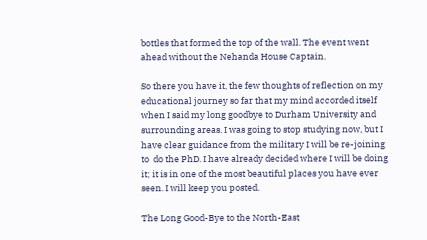bottles that formed the top of the wall. The event went ahead without the Nehanda House Captain.

So there you have it, the few thoughts of reflection on my educational journey so far that my mind accorded itself when I said my long goodbye to Durham University and surrounding areas. I was going to stop studying now, but I have clear guidance from the military I will be re-joining to  do the PhD. I have already decided where I will be doing it; it is in one of the most beautiful places you have ever seen. I will keep you posted.

The Long Good-Bye to the North-East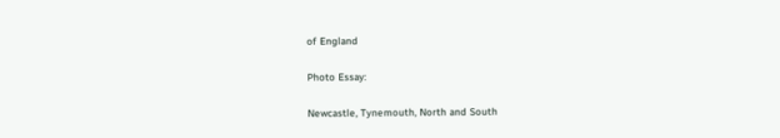of England

Photo Essay:

Newcastle, Tynemouth, North and South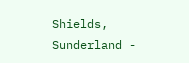Shields, Sunderland -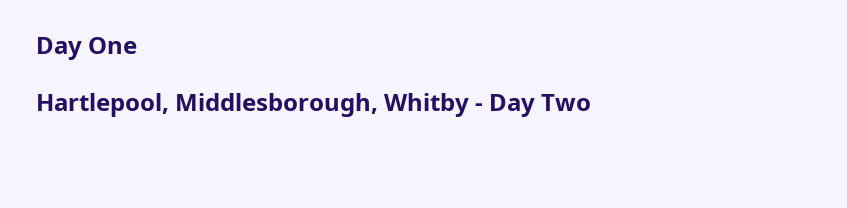Day One

Hartlepool, Middlesborough, Whitby - Day Two